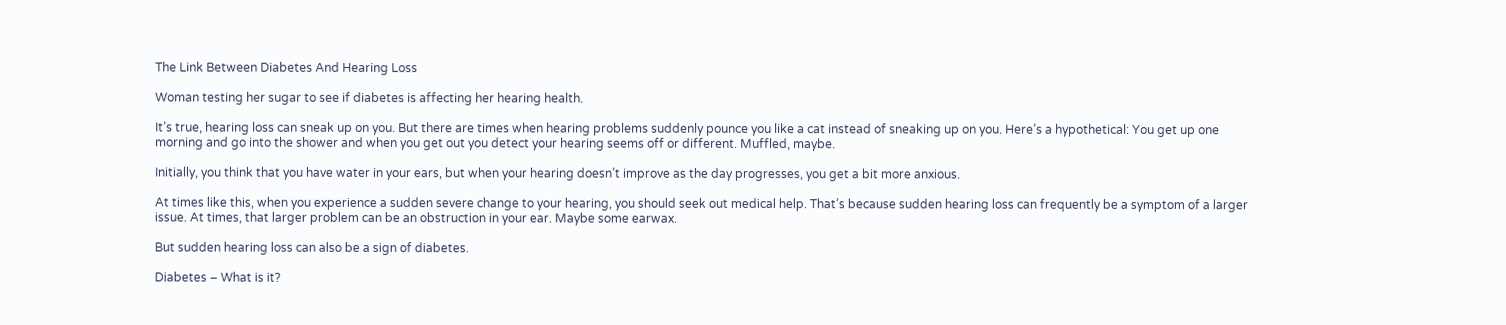The Link Between Diabetes And Hearing Loss

Woman testing her sugar to see if diabetes is affecting her hearing health.

It’s true, hearing loss can sneak up on you. But there are times when hearing problems suddenly pounce you like a cat instead of sneaking up on you. Here’s a hypothetical: You get up one morning and go into the shower and when you get out you detect your hearing seems off or different. Muffled, maybe.

Initially, you think that you have water in your ears, but when your hearing doesn’t improve as the day progresses, you get a bit more anxious.

At times like this, when you experience a sudden severe change to your hearing, you should seek out medical help. That’s because sudden hearing loss can frequently be a symptom of a larger issue. At times, that larger problem can be an obstruction in your ear. Maybe some earwax.

But sudden hearing loss can also be a sign of diabetes.

Diabetes – What is it?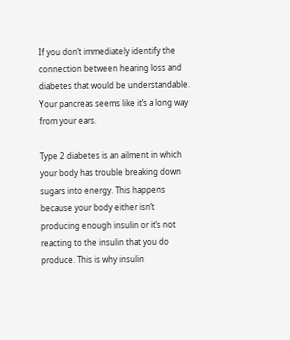If you don’t immediately identify the connection between hearing loss and diabetes that would be understandable. Your pancreas seems like it’s a long way from your ears.

Type 2 diabetes is an ailment in which your body has trouble breaking down sugars into energy. This happens because your body either isn’t producing enough insulin or it’s not reacting to the insulin that you do produce. This is why insulin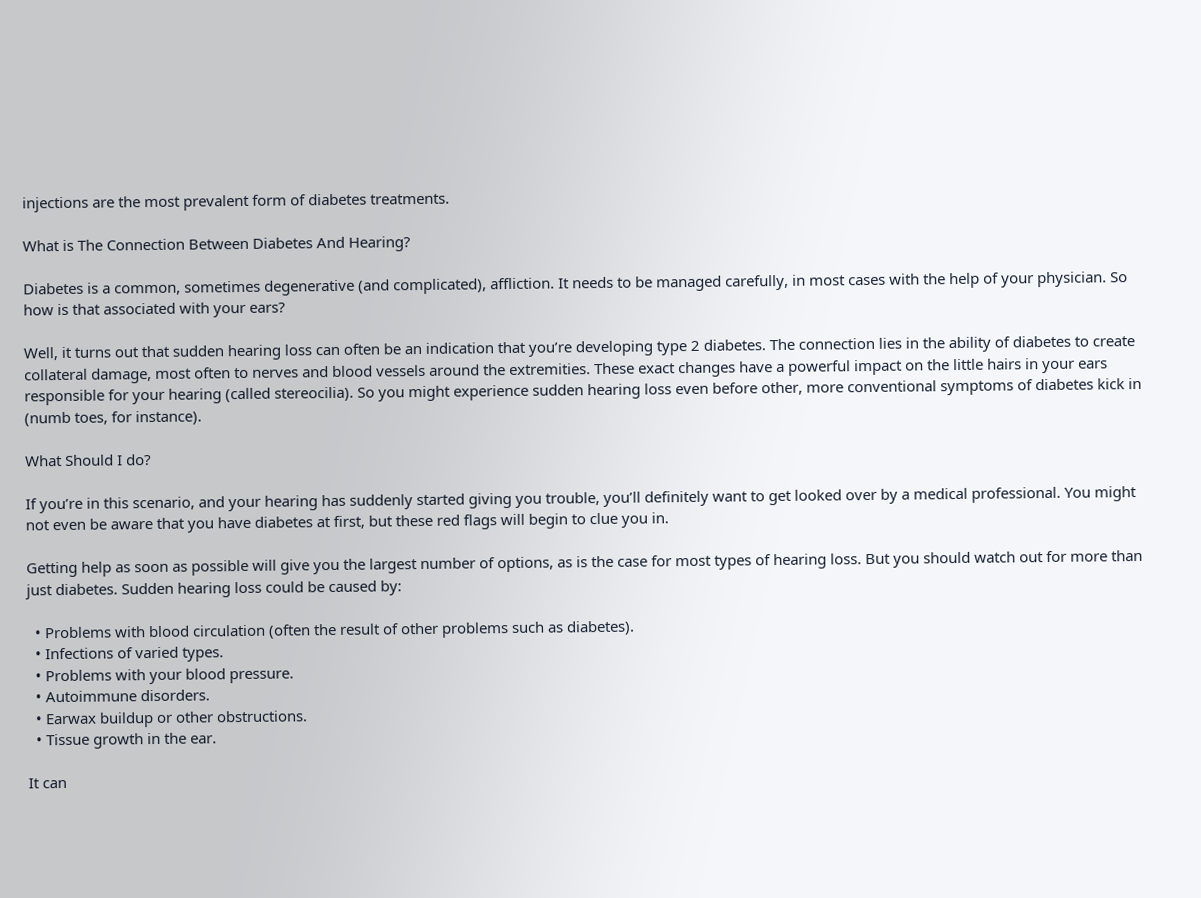injections are the most prevalent form of diabetes treatments.

What is The Connection Between Diabetes And Hearing?

Diabetes is a common, sometimes degenerative (and complicated), affliction. It needs to be managed carefully, in most cases with the help of your physician. So how is that associated with your ears?

Well, it turns out that sudden hearing loss can often be an indication that you’re developing type 2 diabetes. The connection lies in the ability of diabetes to create collateral damage, most often to nerves and blood vessels around the extremities. These exact changes have a powerful impact on the little hairs in your ears responsible for your hearing (called stereocilia). So you might experience sudden hearing loss even before other, more conventional symptoms of diabetes kick in (numb toes, for instance).

What Should I do?

If you’re in this scenario, and your hearing has suddenly started giving you trouble, you’ll definitely want to get looked over by a medical professional. You might not even be aware that you have diabetes at first, but these red flags will begin to clue you in.

Getting help as soon as possible will give you the largest number of options, as is the case for most types of hearing loss. But you should watch out for more than just diabetes. Sudden hearing loss could be caused by:

  • Problems with blood circulation (often the result of other problems such as diabetes).
  • Infections of varied types.
  • Problems with your blood pressure.
  • Autoimmune disorders.
  • Earwax buildup or other obstructions.
  • Tissue growth in the ear.

It can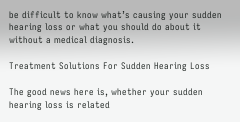be difficult to know what’s causing your sudden hearing loss or what you should do about it without a medical diagnosis.

Treatment Solutions For Sudden Hearing Loss

The good news here is, whether your sudden hearing loss is related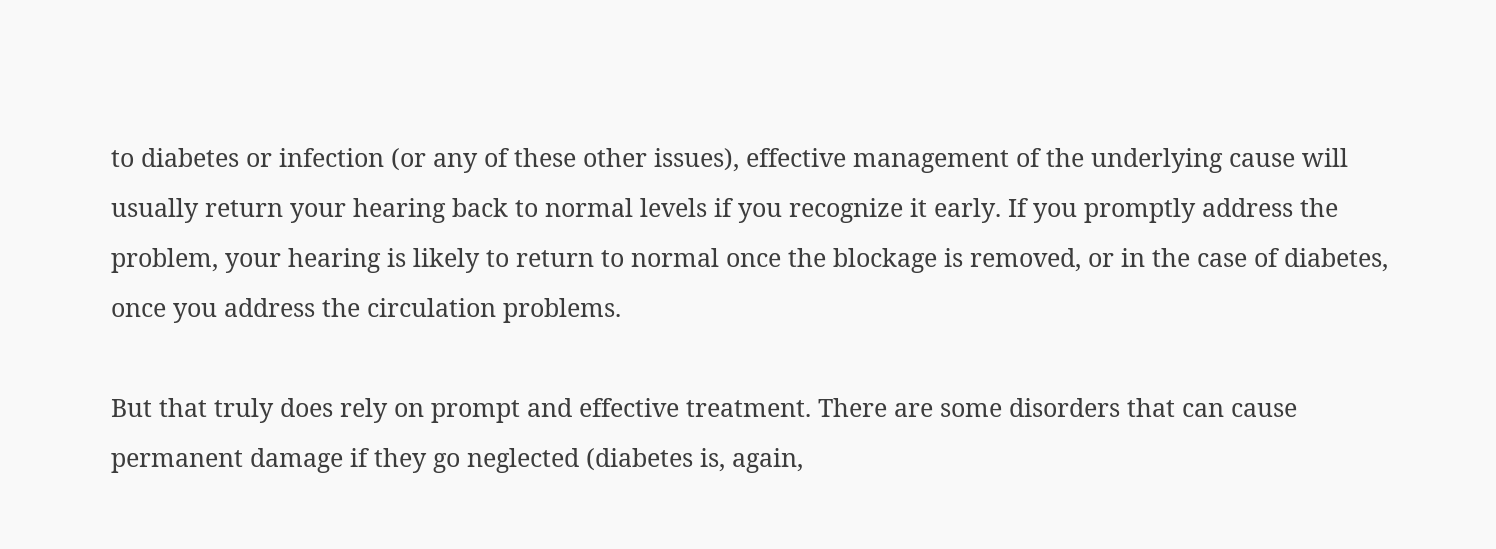to diabetes or infection (or any of these other issues), effective management of the underlying cause will usually return your hearing back to normal levels if you recognize it early. If you promptly address the problem, your hearing is likely to return to normal once the blockage is removed, or in the case of diabetes, once you address the circulation problems.

But that truly does rely on prompt and effective treatment. There are some disorders that can cause permanent damage if they go neglected (diabetes is, again,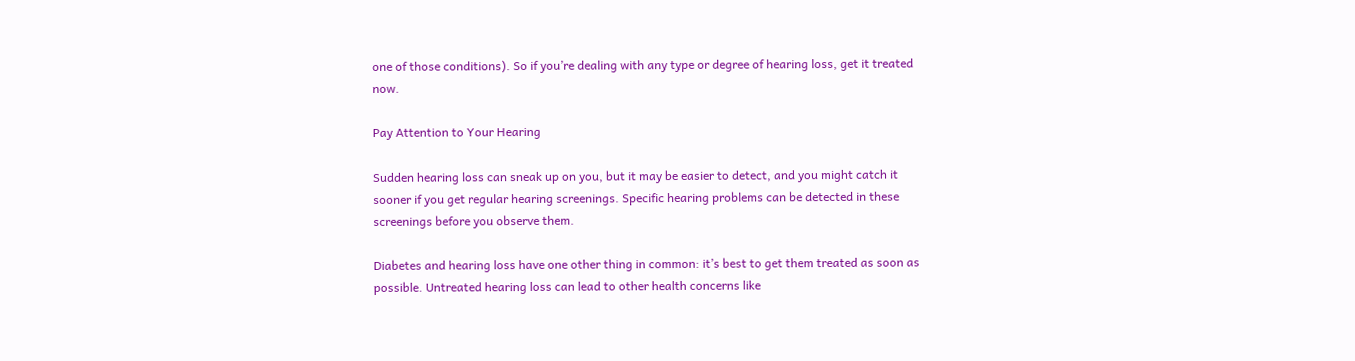one of those conditions). So if you’re dealing with any type or degree of hearing loss, get it treated now.

Pay Attention to Your Hearing

Sudden hearing loss can sneak up on you, but it may be easier to detect, and you might catch it sooner if you get regular hearing screenings. Specific hearing problems can be detected in these screenings before you observe them.

Diabetes and hearing loss have one other thing in common: it’s best to get them treated as soon as possible. Untreated hearing loss can lead to other health concerns like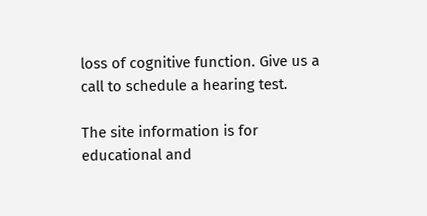loss of cognitive function. Give us a call to schedule a hearing test.

The site information is for educational and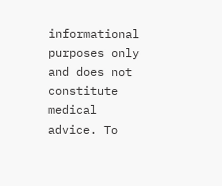informational purposes only and does not constitute medical advice. To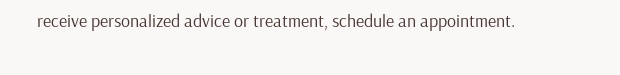receive personalized advice or treatment, schedule an appointment.